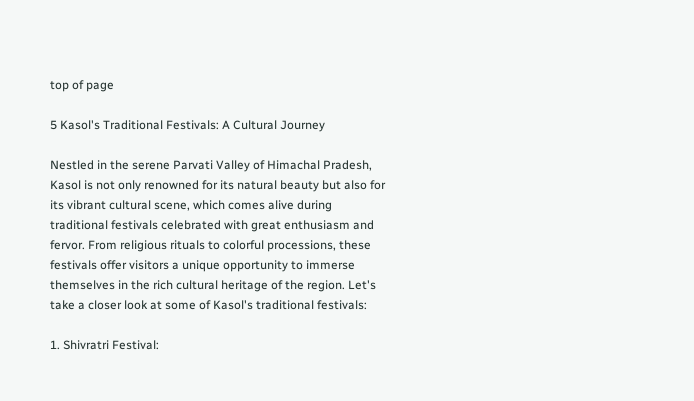top of page

5 Kasol's Traditional Festivals: A Cultural Journey

Nestled in the serene Parvati Valley of Himachal Pradesh, Kasol is not only renowned for its natural beauty but also for its vibrant cultural scene, which comes alive during traditional festivals celebrated with great enthusiasm and fervor. From religious rituals to colorful processions, these festivals offer visitors a unique opportunity to immerse themselves in the rich cultural heritage of the region. Let's take a closer look at some of Kasol's traditional festivals:

1. Shivratri Festival: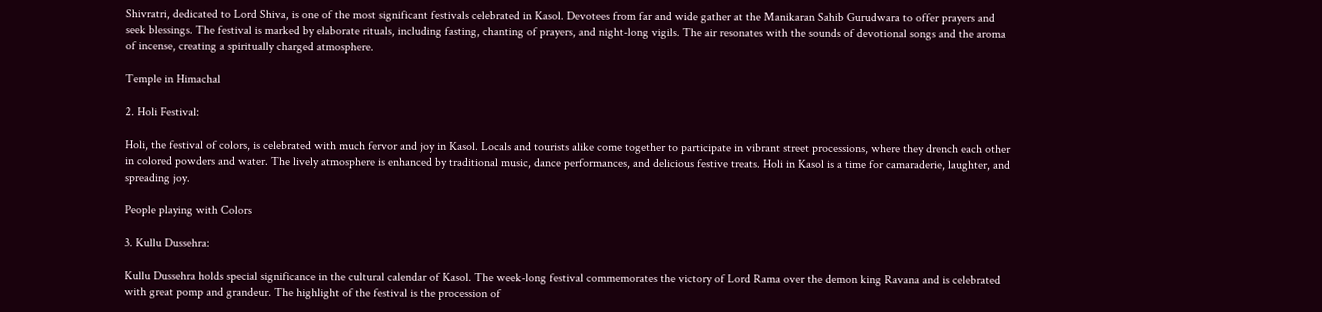Shivratri, dedicated to Lord Shiva, is one of the most significant festivals celebrated in Kasol. Devotees from far and wide gather at the Manikaran Sahib Gurudwara to offer prayers and seek blessings. The festival is marked by elaborate rituals, including fasting, chanting of prayers, and night-long vigils. The air resonates with the sounds of devotional songs and the aroma of incense, creating a spiritually charged atmosphere.

Temple in Himachal

2. Holi Festival:

Holi, the festival of colors, is celebrated with much fervor and joy in Kasol. Locals and tourists alike come together to participate in vibrant street processions, where they drench each other in colored powders and water. The lively atmosphere is enhanced by traditional music, dance performances, and delicious festive treats. Holi in Kasol is a time for camaraderie, laughter, and spreading joy.

People playing with Colors

3. Kullu Dussehra:

Kullu Dussehra holds special significance in the cultural calendar of Kasol. The week-long festival commemorates the victory of Lord Rama over the demon king Ravana and is celebrated with great pomp and grandeur. The highlight of the festival is the procession of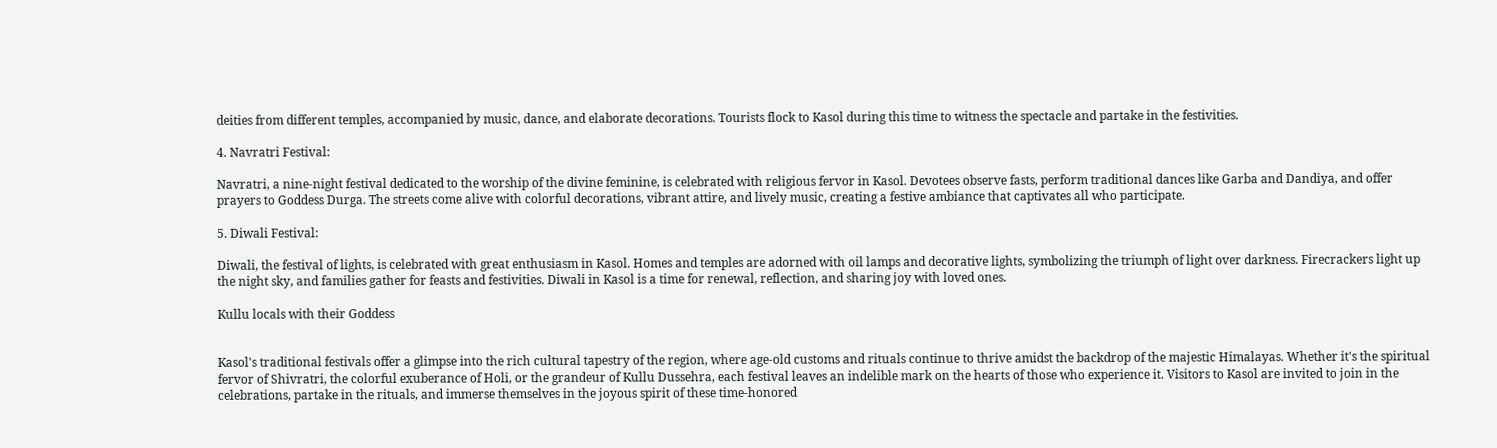deities from different temples, accompanied by music, dance, and elaborate decorations. Tourists flock to Kasol during this time to witness the spectacle and partake in the festivities.

4. Navratri Festival:

Navratri, a nine-night festival dedicated to the worship of the divine feminine, is celebrated with religious fervor in Kasol. Devotees observe fasts, perform traditional dances like Garba and Dandiya, and offer prayers to Goddess Durga. The streets come alive with colorful decorations, vibrant attire, and lively music, creating a festive ambiance that captivates all who participate.

5. Diwali Festival:

Diwali, the festival of lights, is celebrated with great enthusiasm in Kasol. Homes and temples are adorned with oil lamps and decorative lights, symbolizing the triumph of light over darkness. Firecrackers light up the night sky, and families gather for feasts and festivities. Diwali in Kasol is a time for renewal, reflection, and sharing joy with loved ones.

Kullu locals with their Goddess


Kasol's traditional festivals offer a glimpse into the rich cultural tapestry of the region, where age-old customs and rituals continue to thrive amidst the backdrop of the majestic Himalayas. Whether it's the spiritual fervor of Shivratri, the colorful exuberance of Holi, or the grandeur of Kullu Dussehra, each festival leaves an indelible mark on the hearts of those who experience it. Visitors to Kasol are invited to join in the celebrations, partake in the rituals, and immerse themselves in the joyous spirit of these time-honored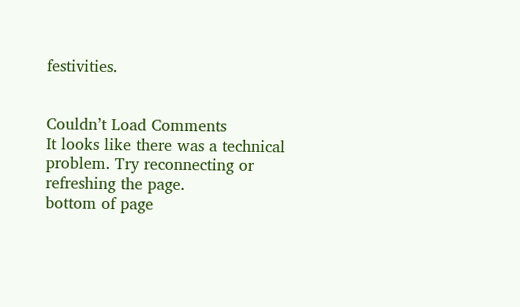festivities.


Couldn’t Load Comments
It looks like there was a technical problem. Try reconnecting or refreshing the page.
bottom of page